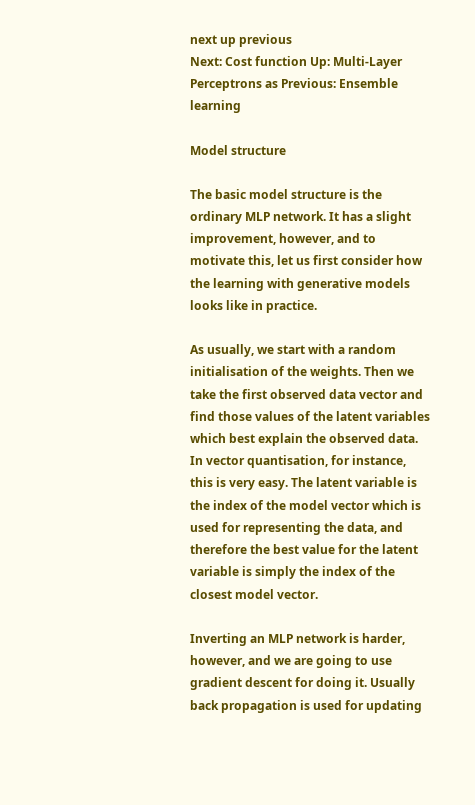next up previous
Next: Cost function Up: Multi-Layer Perceptrons as Previous: Ensemble learning

Model structure

The basic model structure is the ordinary MLP network. It has a slight improvement, however, and to motivate this, let us first consider how the learning with generative models looks like in practice.

As usually, we start with a random initialisation of the weights. Then we take the first observed data vector and find those values of the latent variables which best explain the observed data. In vector quantisation, for instance, this is very easy. The latent variable is the index of the model vector which is used for representing the data, and therefore the best value for the latent variable is simply the index of the closest model vector.

Inverting an MLP network is harder, however, and we are going to use gradient descent for doing it. Usually back propagation is used for updating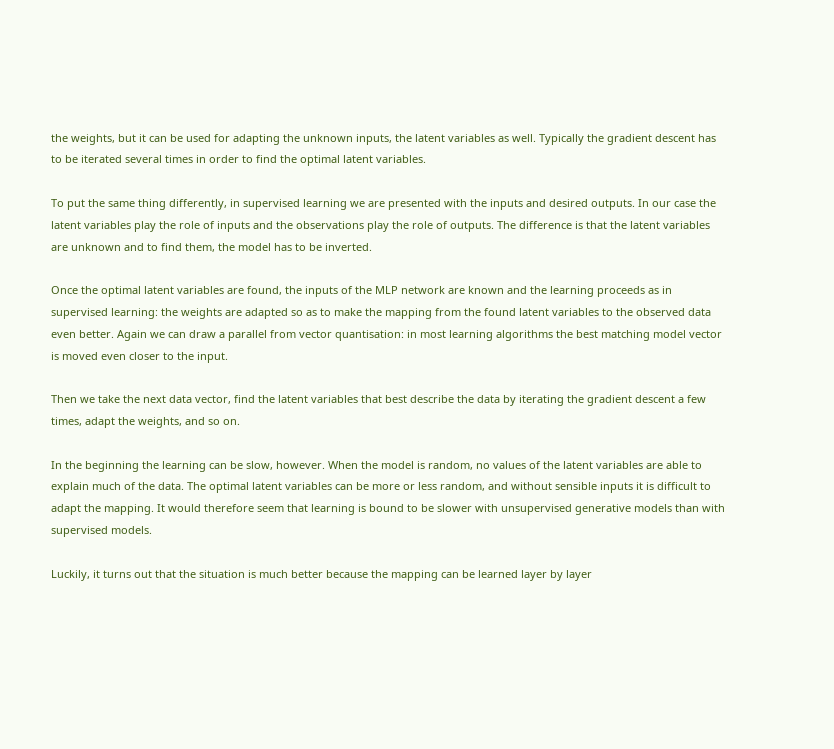the weights, but it can be used for adapting the unknown inputs, the latent variables as well. Typically the gradient descent has to be iterated several times in order to find the optimal latent variables.

To put the same thing differently, in supervised learning we are presented with the inputs and desired outputs. In our case the latent variables play the role of inputs and the observations play the role of outputs. The difference is that the latent variables are unknown and to find them, the model has to be inverted.

Once the optimal latent variables are found, the inputs of the MLP network are known and the learning proceeds as in supervised learning: the weights are adapted so as to make the mapping from the found latent variables to the observed data even better. Again we can draw a parallel from vector quantisation: in most learning algorithms the best matching model vector is moved even closer to the input.

Then we take the next data vector, find the latent variables that best describe the data by iterating the gradient descent a few times, adapt the weights, and so on.

In the beginning the learning can be slow, however. When the model is random, no values of the latent variables are able to explain much of the data. The optimal latent variables can be more or less random, and without sensible inputs it is difficult to adapt the mapping. It would therefore seem that learning is bound to be slower with unsupervised generative models than with supervised models.

Luckily, it turns out that the situation is much better because the mapping can be learned layer by layer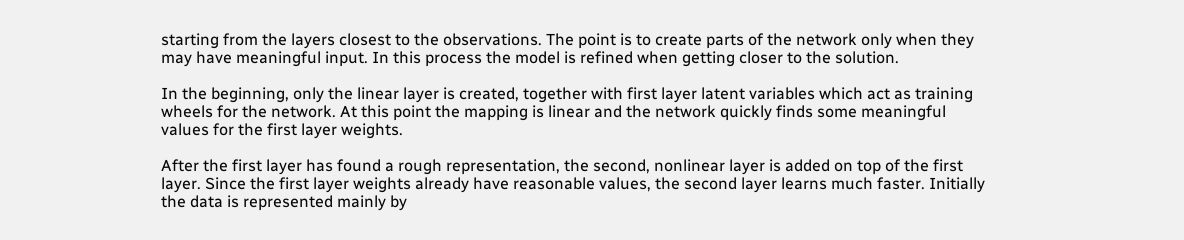starting from the layers closest to the observations. The point is to create parts of the network only when they may have meaningful input. In this process the model is refined when getting closer to the solution.

In the beginning, only the linear layer is created, together with first layer latent variables which act as training wheels for the network. At this point the mapping is linear and the network quickly finds some meaningful values for the first layer weights.

After the first layer has found a rough representation, the second, nonlinear layer is added on top of the first layer. Since the first layer weights already have reasonable values, the second layer learns much faster. Initially the data is represented mainly by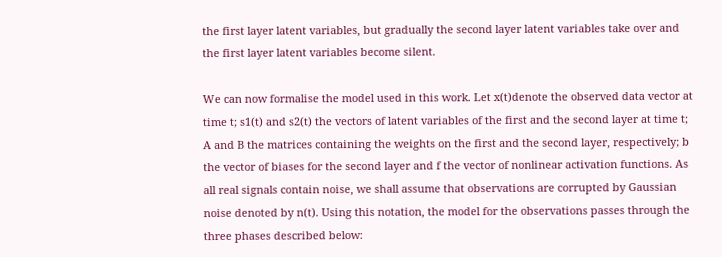the first layer latent variables, but gradually the second layer latent variables take over and the first layer latent variables become silent.

We can now formalise the model used in this work. Let x(t)denote the observed data vector at time t; s1(t) and s2(t) the vectors of latent variables of the first and the second layer at time t; A and B the matrices containing the weights on the first and the second layer, respectively; b the vector of biases for the second layer and f the vector of nonlinear activation functions. As all real signals contain noise, we shall assume that observations are corrupted by Gaussian noise denoted by n(t). Using this notation, the model for the observations passes through the three phases described below: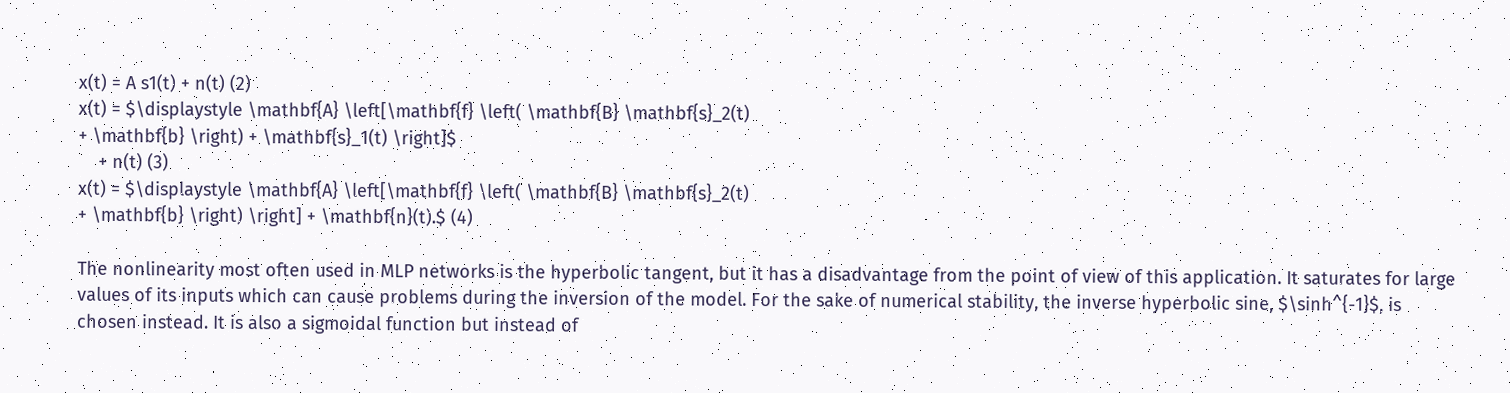x(t) = A s1(t) + n(t) (2)
x(t) = $\displaystyle \mathbf{A} \left[\mathbf{f} \left( \mathbf{B} \mathbf{s}_2(t)
+ \mathbf{b} \right) + \mathbf{s}_1(t) \right]$
    + n(t) (3)
x(t) = $\displaystyle \mathbf{A} \left[\mathbf{f} \left( \mathbf{B} \mathbf{s}_2(t)
+ \mathbf{b} \right) \right] + \mathbf{n}(t).$ (4)

The nonlinearity most often used in MLP networks is the hyperbolic tangent, but it has a disadvantage from the point of view of this application. It saturates for large values of its inputs which can cause problems during the inversion of the model. For the sake of numerical stability, the inverse hyperbolic sine, $\sinh^{-1}$, is chosen instead. It is also a sigmoidal function but instead of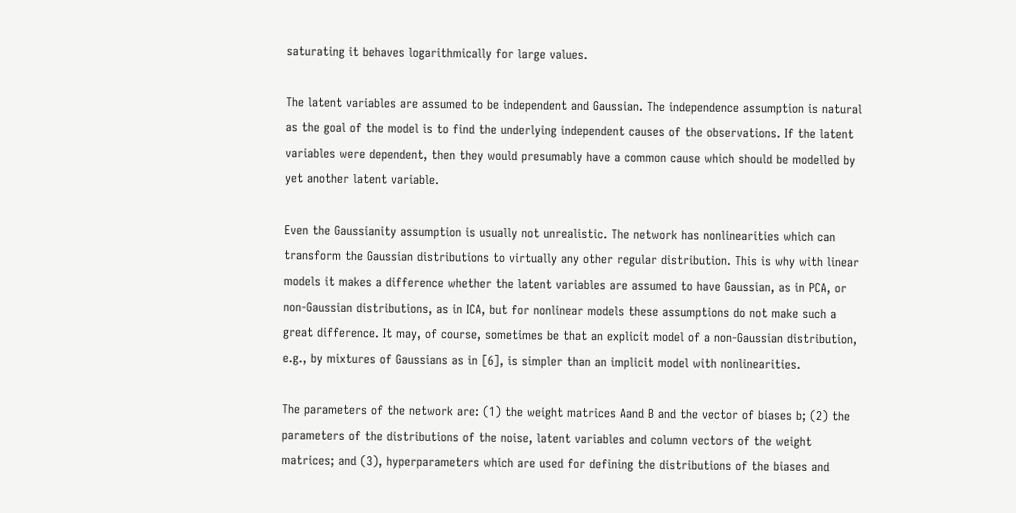saturating it behaves logarithmically for large values.

The latent variables are assumed to be independent and Gaussian. The independence assumption is natural as the goal of the model is to find the underlying independent causes of the observations. If the latent variables were dependent, then they would presumably have a common cause which should be modelled by yet another latent variable.

Even the Gaussianity assumption is usually not unrealistic. The network has nonlinearities which can transform the Gaussian distributions to virtually any other regular distribution. This is why with linear models it makes a difference whether the latent variables are assumed to have Gaussian, as in PCA, or non-Gaussian distributions, as in ICA, but for nonlinear models these assumptions do not make such a great difference. It may, of course, sometimes be that an explicit model of a non-Gaussian distribution, e.g., by mixtures of Gaussians as in [6], is simpler than an implicit model with nonlinearities.

The parameters of the network are: (1) the weight matrices Aand B and the vector of biases b; (2) the parameters of the distributions of the noise, latent variables and column vectors of the weight matrices; and (3), hyperparameters which are used for defining the distributions of the biases and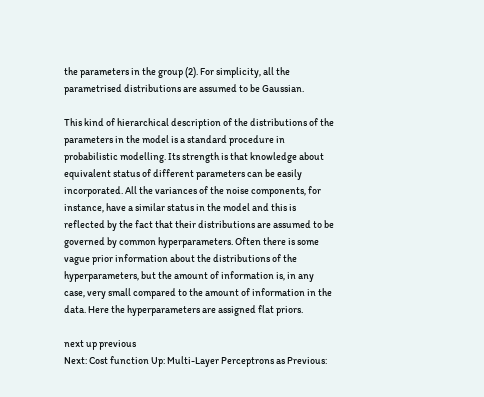the parameters in the group (2). For simplicity, all the parametrised distributions are assumed to be Gaussian.

This kind of hierarchical description of the distributions of the parameters in the model is a standard procedure in probabilistic modelling. Its strength is that knowledge about equivalent status of different parameters can be easily incorporated. All the variances of the noise components, for instance, have a similar status in the model and this is reflected by the fact that their distributions are assumed to be governed by common hyperparameters. Often there is some vague prior information about the distributions of the hyperparameters, but the amount of information is, in any case, very small compared to the amount of information in the data. Here the hyperparameters are assigned flat priors.

next up previous
Next: Cost function Up: Multi-Layer Perceptrons as Previous: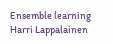Ensemble learning
Harri Lappalainen